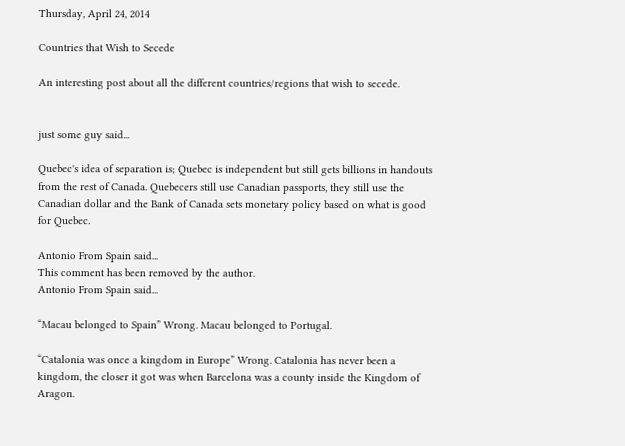Thursday, April 24, 2014

Countries that Wish to Secede

An interesting post about all the different countries/regions that wish to secede.


just some guy said...

Quebec's idea of separation is; Quebec is independent but still gets billions in handouts from the rest of Canada. Quebecers still use Canadian passports, they still use the Canadian dollar and the Bank of Canada sets monetary policy based on what is good for Quebec.

Antonio From Spain said...
This comment has been removed by the author.
Antonio From Spain said...

“Macau belonged to Spain” Wrong. Macau belonged to Portugal.

“Catalonia was once a kingdom in Europe” Wrong. Catalonia has never been a kingdom, the closer it got was when Barcelona was a county inside the Kingdom of Aragon.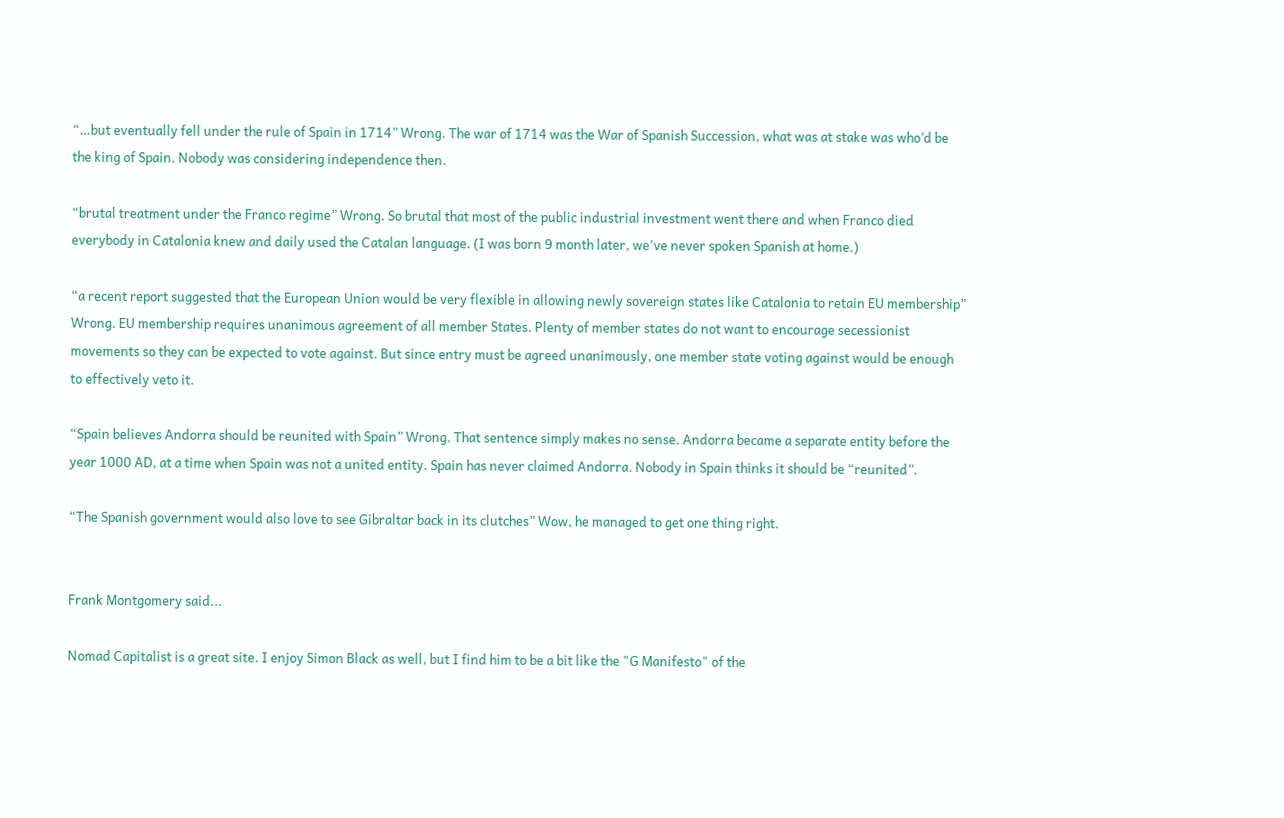“…but eventually fell under the rule of Spain in 1714” Wrong. The war of 1714 was the War of Spanish Succession, what was at stake was who’d be the king of Spain. Nobody was considering independence then.

“brutal treatment under the Franco regime” Wrong. So brutal that most of the public industrial investment went there and when Franco died everybody in Catalonia knew and daily used the Catalan language. (I was born 9 month later, we've never spoken Spanish at home.)

“a recent report suggested that the European Union would be very flexible in allowing newly sovereign states like Catalonia to retain EU membership” Wrong. EU membership requires unanimous agreement of all member States. Plenty of member states do not want to encourage secessionist movements so they can be expected to vote against. But since entry must be agreed unanimously, one member state voting against would be enough to effectively veto it.

“Spain believes Andorra should be reunited with Spain” Wrong. That sentence simply makes no sense. Andorra became a separate entity before the year 1000 AD, at a time when Spain was not a united entity. Spain has never claimed Andorra. Nobody in Spain thinks it should be “reunited”.

“The Spanish government would also love to see Gibraltar back in its clutches” Wow, he managed to get one thing right.


Frank Montgomery said...

Nomad Capitalist is a great site. I enjoy Simon Black as well, but I find him to be a bit like the "G Manifesto" of the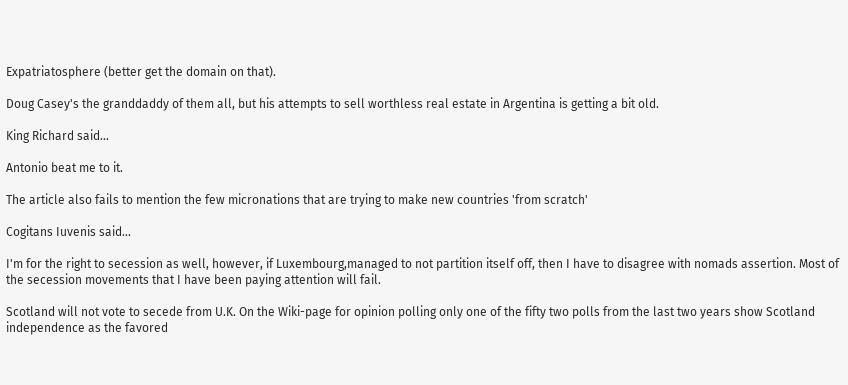Expatriatosphere (better get the domain on that).

Doug Casey's the granddaddy of them all, but his attempts to sell worthless real estate in Argentina is getting a bit old.

King Richard said...

Antonio beat me to it.

The article also fails to mention the few micronations that are trying to make new countries 'from scratch'

Cogitans Iuvenis said...

I'm for the right to secession as well, however, if Luxembourg,managed to not partition itself off, then I have to disagree with nomads assertion. Most of the secession movements that I have been paying attention will fail.

Scotland will not vote to secede from U.K. On the Wiki-page for opinion polling only one of the fifty two polls from the last two years show Scotland independence as the favored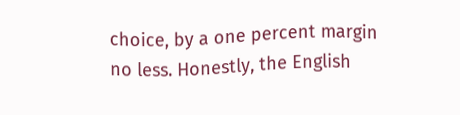choice, by a one percent margin no less. Honestly, the English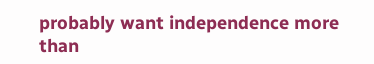probably want independence more than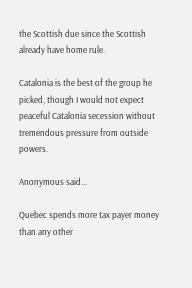the Scottish due since the Scottish already have home rule.

Catalonia is the best of the group he picked, though I would not expect peaceful Catalonia secession without tremendous pressure from outside powers.

Anonymous said...

Quebec spends more tax payer money than any other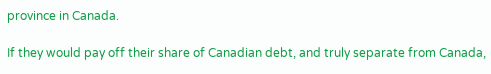province in Canada.

If they would pay off their share of Canadian debt, and truly separate from Canada,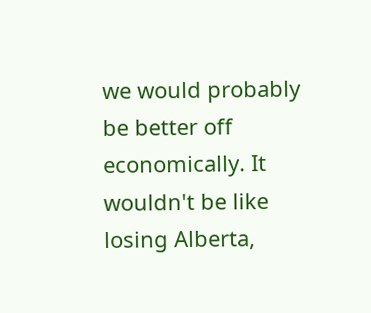we would probably be better off economically. It wouldn't be like losing Alberta,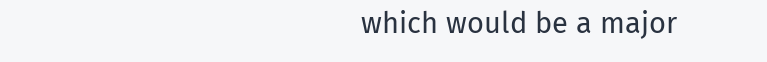which would be a major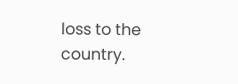loss to the country.